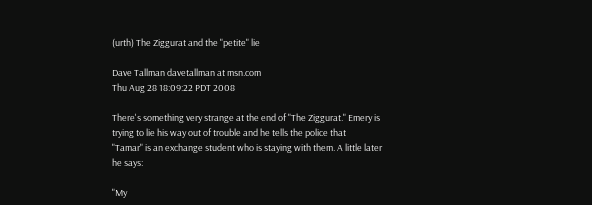(urth) The Ziggurat and the "petite" lie

Dave Tallman davetallman at msn.com
Thu Aug 28 18:09:22 PDT 2008

There's something very strange at the end of "The Ziggurat." Emery is
trying to lie his way out of trouble and he tells the police that
"Tamar" is an exchange student who is staying with them. A little later
he says:

"My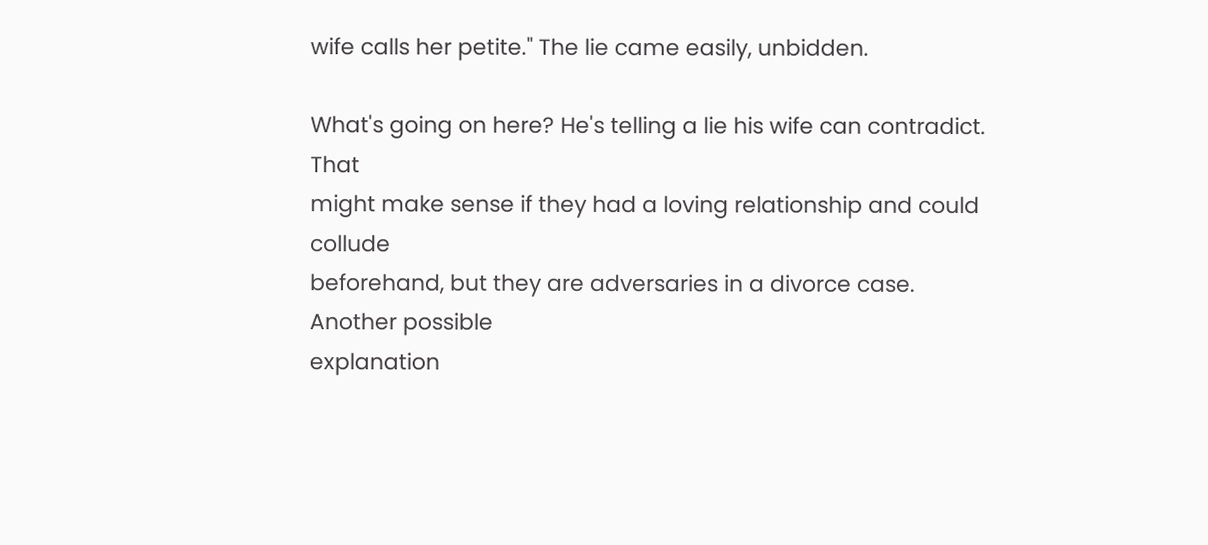wife calls her petite." The lie came easily, unbidden.

What's going on here? He's telling a lie his wife can contradict. That
might make sense if they had a loving relationship and could collude
beforehand, but they are adversaries in a divorce case. Another possible
explanation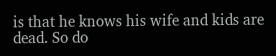is that he knows his wife and kids are dead. So do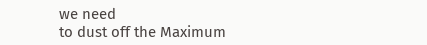we need
to dust off the Maximum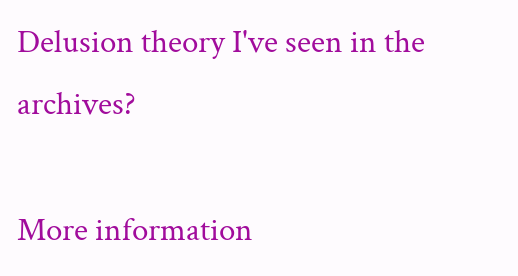Delusion theory I've seen in the archives?

More information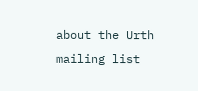about the Urth mailing list